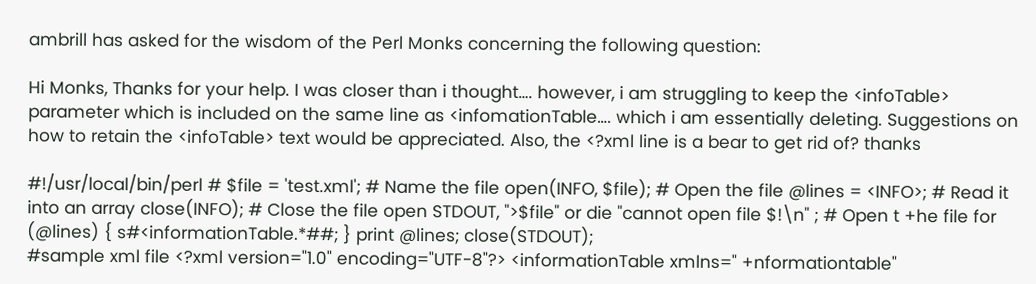ambrill has asked for the wisdom of the Perl Monks concerning the following question:

Hi Monks, Thanks for your help. I was closer than i thought…. however, i am struggling to keep the <infoTable> parameter which is included on the same line as <infomationTable…. which i am essentially deleting. Suggestions on how to retain the <infoTable> text would be appreciated. Also, the <?xml line is a bear to get rid of? thanks

#!/usr/local/bin/perl # $file = 'test.xml'; # Name the file open(INFO, $file); # Open the file @lines = <INFO>; # Read it into an array close(INFO); # Close the file open STDOUT, ">$file" or die "cannot open file $!\n" ; # Open t +he file for (@lines) { s#<informationTable.*##; } print @lines; close(STDOUT);
#sample xml file <?xml version="1.0" encoding="UTF-8"?> <informationTable xmlns=" +nformationtable"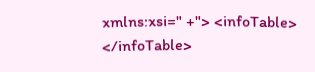xmlns:xsi=" +"> <infoTable> </infoTable>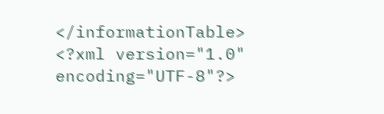</informationTable> <?xml version="1.0" encoding="UTF-8"?>